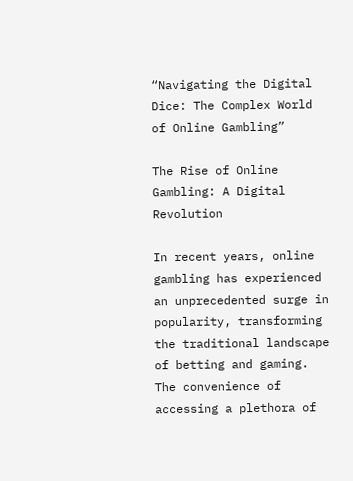“Navigating the Digital Dice: The Complex World of Online Gambling”

The Rise of Online Gambling: A Digital Revolution

In recent years, online gambling has experienced an unprecedented surge in popularity, transforming the traditional landscape of betting and gaming. The convenience of accessing a plethora of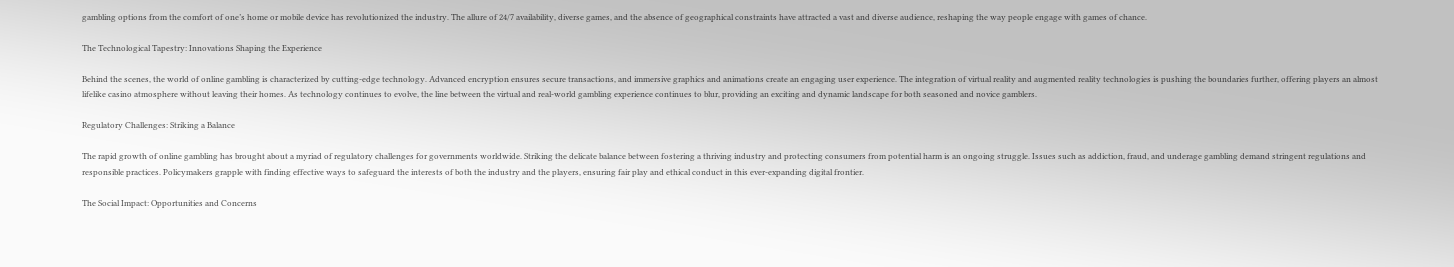gambling options from the comfort of one’s home or mobile device has revolutionized the industry. The allure of 24/7 availability, diverse games, and the absence of geographical constraints have attracted a vast and diverse audience, reshaping the way people engage with games of chance.

The Technological Tapestry: Innovations Shaping the Experience

Behind the scenes, the world of online gambling is characterized by cutting-edge technology. Advanced encryption ensures secure transactions, and immersive graphics and animations create an engaging user experience. The integration of virtual reality and augmented reality technologies is pushing the boundaries further, offering players an almost lifelike casino atmosphere without leaving their homes. As technology continues to evolve, the line between the virtual and real-world gambling experience continues to blur, providing an exciting and dynamic landscape for both seasoned and novice gamblers.

Regulatory Challenges: Striking a Balance

The rapid growth of online gambling has brought about a myriad of regulatory challenges for governments worldwide. Striking the delicate balance between fostering a thriving industry and protecting consumers from potential harm is an ongoing struggle. Issues such as addiction, fraud, and underage gambling demand stringent regulations and responsible practices. Policymakers grapple with finding effective ways to safeguard the interests of both the industry and the players, ensuring fair play and ethical conduct in this ever-expanding digital frontier.

The Social Impact: Opportunities and Concerns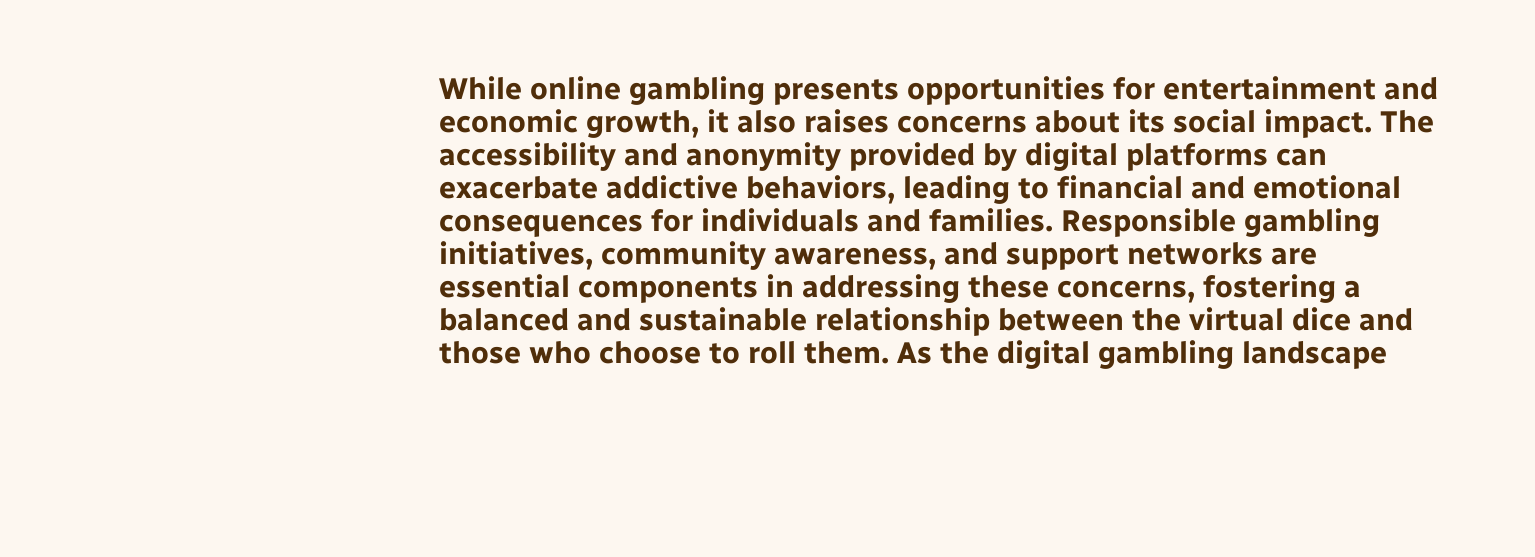While online gambling presents opportunities for entertainment and economic growth, it also raises concerns about its social impact. The accessibility and anonymity provided by digital platforms can exacerbate addictive behaviors, leading to financial and emotional consequences for individuals and families. Responsible gambling initiatives, community awareness, and support networks are essential components in addressing these concerns, fostering a balanced and sustainable relationship between the virtual dice and those who choose to roll them. As the digital gambling landscape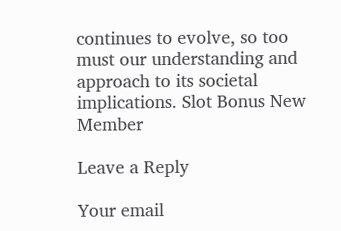continues to evolve, so too must our understanding and approach to its societal implications. Slot Bonus New Member

Leave a Reply

Your email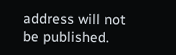address will not be published.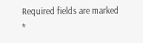Required fields are marked *